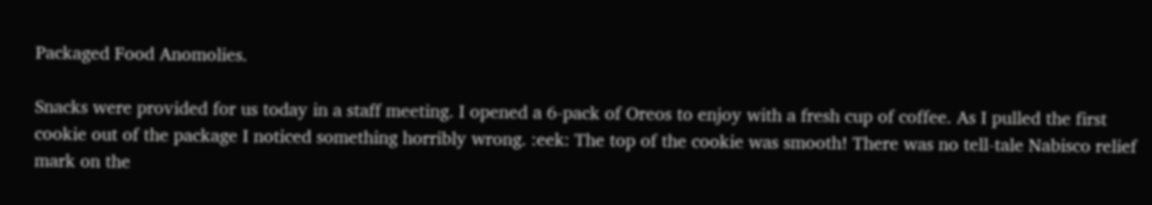Packaged Food Anomolies.

Snacks were provided for us today in a staff meeting. I opened a 6-pack of Oreos to enjoy with a fresh cup of coffee. As I pulled the first cookie out of the package I noticed something horribly wrong. :eek: The top of the cookie was smooth! There was no tell-tale Nabisco relief mark on the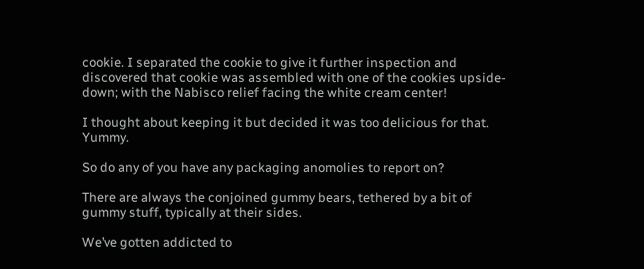cookie. I separated the cookie to give it further inspection and discovered that cookie was assembled with one of the cookies upside-down; with the Nabisco relief facing the white cream center!

I thought about keeping it but decided it was too delicious for that. Yummy.

So do any of you have any packaging anomolies to report on?

There are always the conjoined gummy bears, tethered by a bit of gummy stuff, typically at their sides.

We’ve gotten addicted to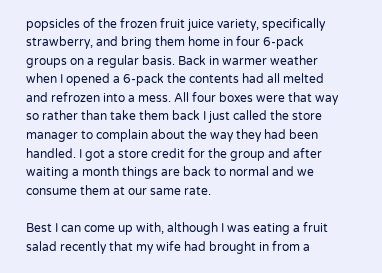popsicles of the frozen fruit juice variety, specifically strawberry, and bring them home in four 6-pack groups on a regular basis. Back in warmer weather when I opened a 6-pack the contents had all melted and refrozen into a mess. All four boxes were that way so rather than take them back I just called the store manager to complain about the way they had been handled. I got a store credit for the group and after waiting a month things are back to normal and we consume them at our same rate.

Best I can come up with, although I was eating a fruit salad recently that my wife had brought in from a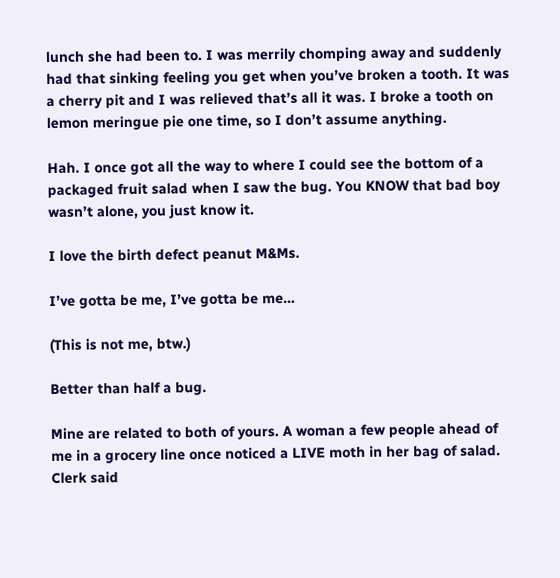lunch she had been to. I was merrily chomping away and suddenly had that sinking feeling you get when you’ve broken a tooth. It was a cherry pit and I was relieved that’s all it was. I broke a tooth on lemon meringue pie one time, so I don’t assume anything.

Hah. I once got all the way to where I could see the bottom of a packaged fruit salad when I saw the bug. You KNOW that bad boy wasn’t alone, you just know it.

I love the birth defect peanut M&Ms.

I’ve gotta be me, I’ve gotta be me…

(This is not me, btw.)

Better than half a bug.

Mine are related to both of yours. A woman a few people ahead of me in a grocery line once noticed a LIVE moth in her bag of salad. Clerk said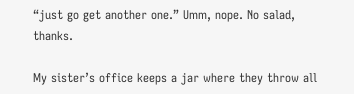“just go get another one.” Umm, nope. No salad, thanks.

My sister’s office keeps a jar where they throw all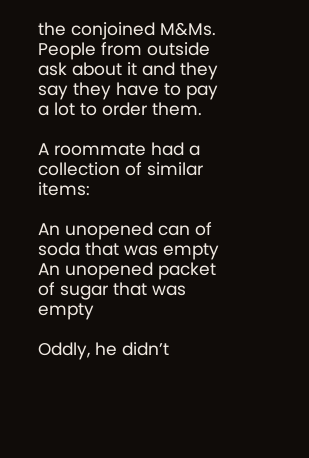the conjoined M&Ms. People from outside ask about it and they say they have to pay a lot to order them.

A roommate had a collection of similar items:

An unopened can of soda that was empty
An unopened packet of sugar that was empty

Oddly, he didn’t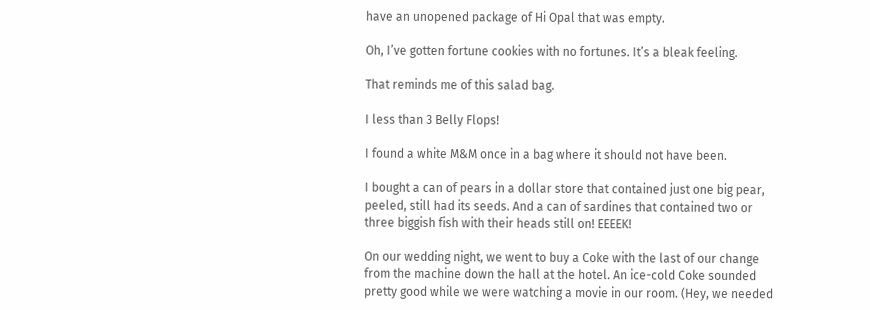have an unopened package of Hi Opal that was empty.

Oh, I’ve gotten fortune cookies with no fortunes. It’s a bleak feeling.

That reminds me of this salad bag.

I less than 3 Belly Flops!

I found a white M&M once in a bag where it should not have been.

I bought a can of pears in a dollar store that contained just one big pear, peeled, still had its seeds. And a can of sardines that contained two or three biggish fish with their heads still on! EEEEK!

On our wedding night, we went to buy a Coke with the last of our change from the machine down the hall at the hotel. An ice-cold Coke sounded pretty good while we were watching a movie in our room. (Hey, we needed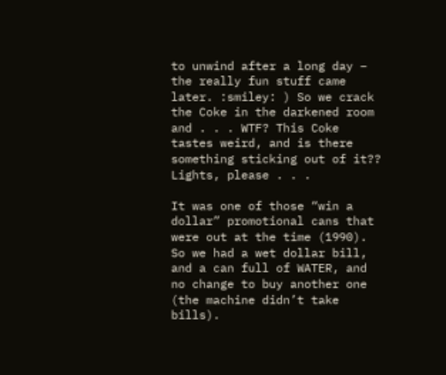to unwind after a long day – the really fun stuff came later. :smiley: ) So we crack the Coke in the darkened room and . . . WTF? This Coke tastes weird, and is there something sticking out of it?? Lights, please . . .

It was one of those “win a dollar” promotional cans that were out at the time (1990). So we had a wet dollar bill, and a can full of WATER, and no change to buy another one (the machine didn’t take bills).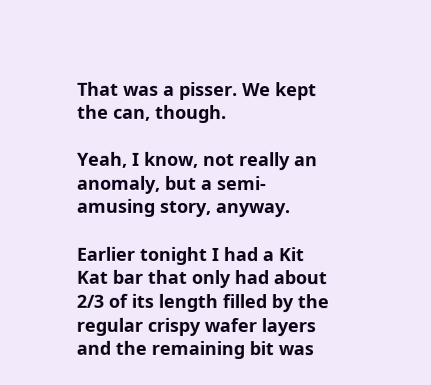That was a pisser. We kept the can, though.

Yeah, I know, not really an anomaly, but a semi-amusing story, anyway.

Earlier tonight I had a Kit Kat bar that only had about 2/3 of its length filled by the regular crispy wafer layers and the remaining bit was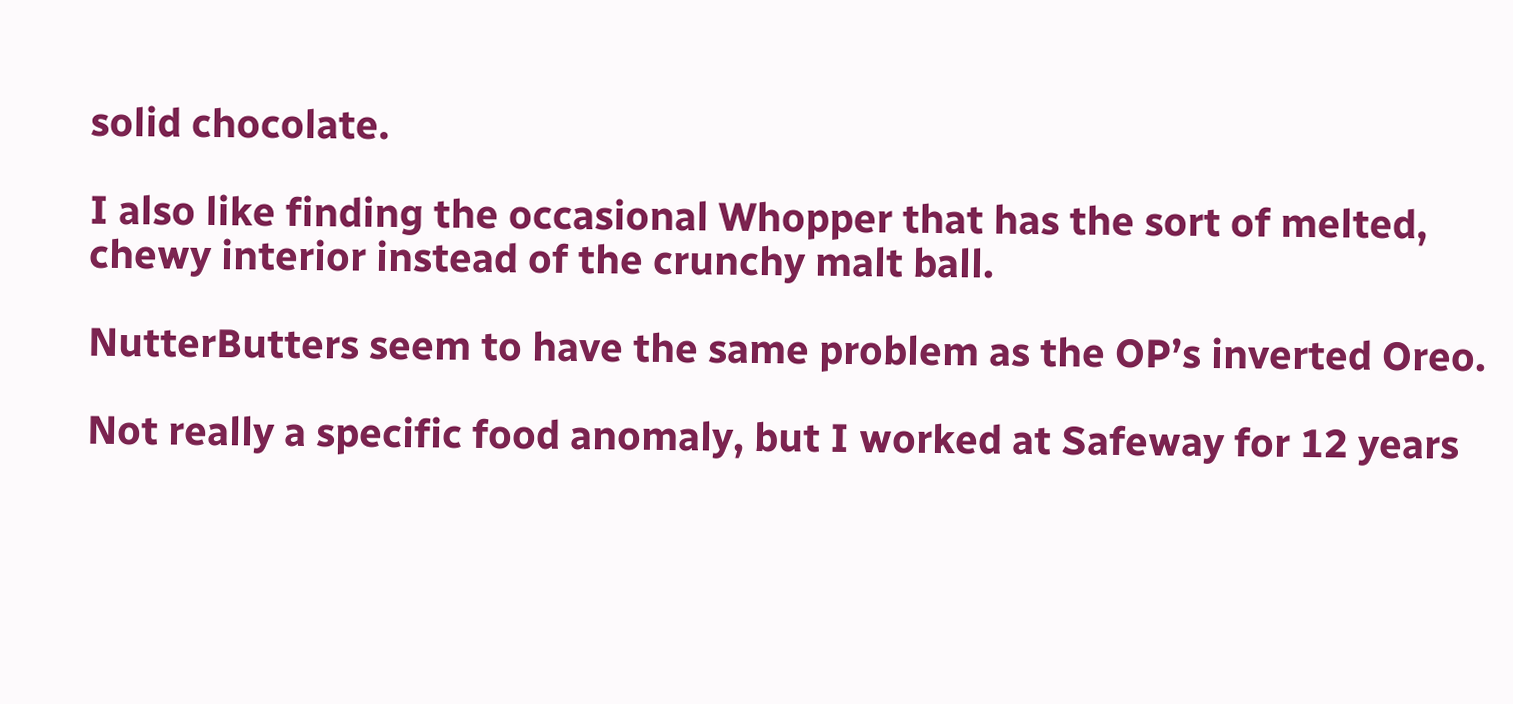solid chocolate.

I also like finding the occasional Whopper that has the sort of melted, chewy interior instead of the crunchy malt ball.

NutterButters seem to have the same problem as the OP’s inverted Oreo.

Not really a specific food anomaly, but I worked at Safeway for 12 years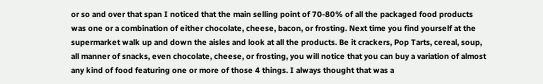or so and over that span I noticed that the main selling point of 70-80% of all the packaged food products was one or a combination of either chocolate, cheese, bacon, or frosting. Next time you find yourself at the supermarket walk up and down the aisles and look at all the products. Be it crackers, Pop Tarts, cereal, soup, all manner of snacks, even chocolate, cheese, or frosting, you will notice that you can buy a variation of almost any kind of food featuring one or more of those 4 things. I always thought that was a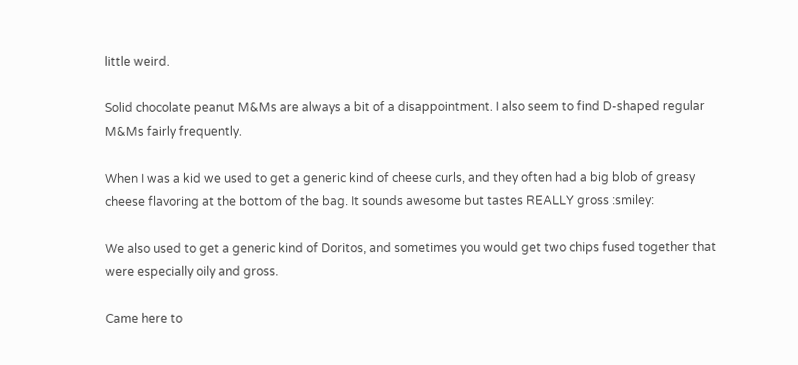little weird.

Solid chocolate peanut M&Ms are always a bit of a disappointment. I also seem to find D-shaped regular M&Ms fairly frequently.

When I was a kid we used to get a generic kind of cheese curls, and they often had a big blob of greasy cheese flavoring at the bottom of the bag. It sounds awesome but tastes REALLY gross :smiley:

We also used to get a generic kind of Doritos, and sometimes you would get two chips fused together that were especially oily and gross.

Came here to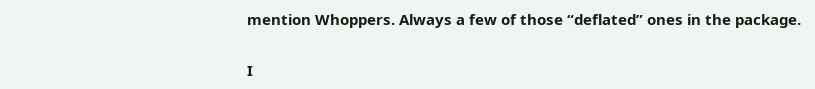mention Whoppers. Always a few of those “deflated” ones in the package.

I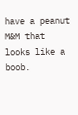have a peanut M&M that looks like a boob.